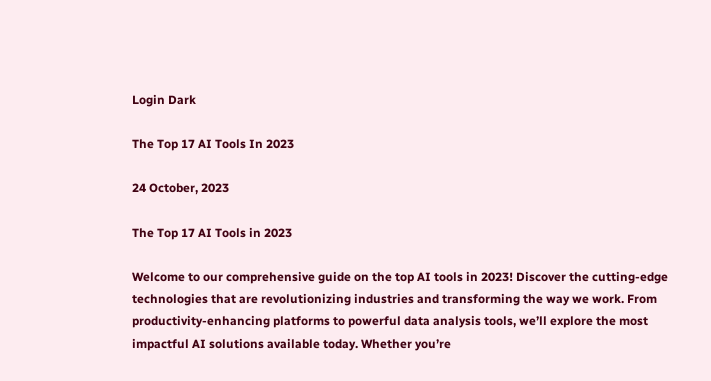Login Dark

The Top 17 AI Tools In 2023

24 October, 2023

The Top 17 AI Tools in 2023

Welcome to our comprehensive guide on the top AI tools in 2023! Discover the cutting-edge technologies that are revolutionizing industries and transforming the way we work. From productivity-enhancing platforms to powerful data analysis tools, we’ll explore the most impactful AI solutions available today. Whether you’re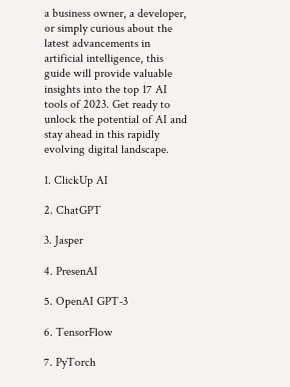a business owner, a developer, or simply curious about the latest advancements in artificial intelligence, this guide will provide valuable insights into the top 17 AI tools of 2023. Get ready to unlock the potential of AI and stay ahead in this rapidly evolving digital landscape.

1. ClickUp AI

2. ChatGPT

3. Jasper

4. PresenAI

5. OpenAI GPT-3

6. TensorFlow

7. PyTorch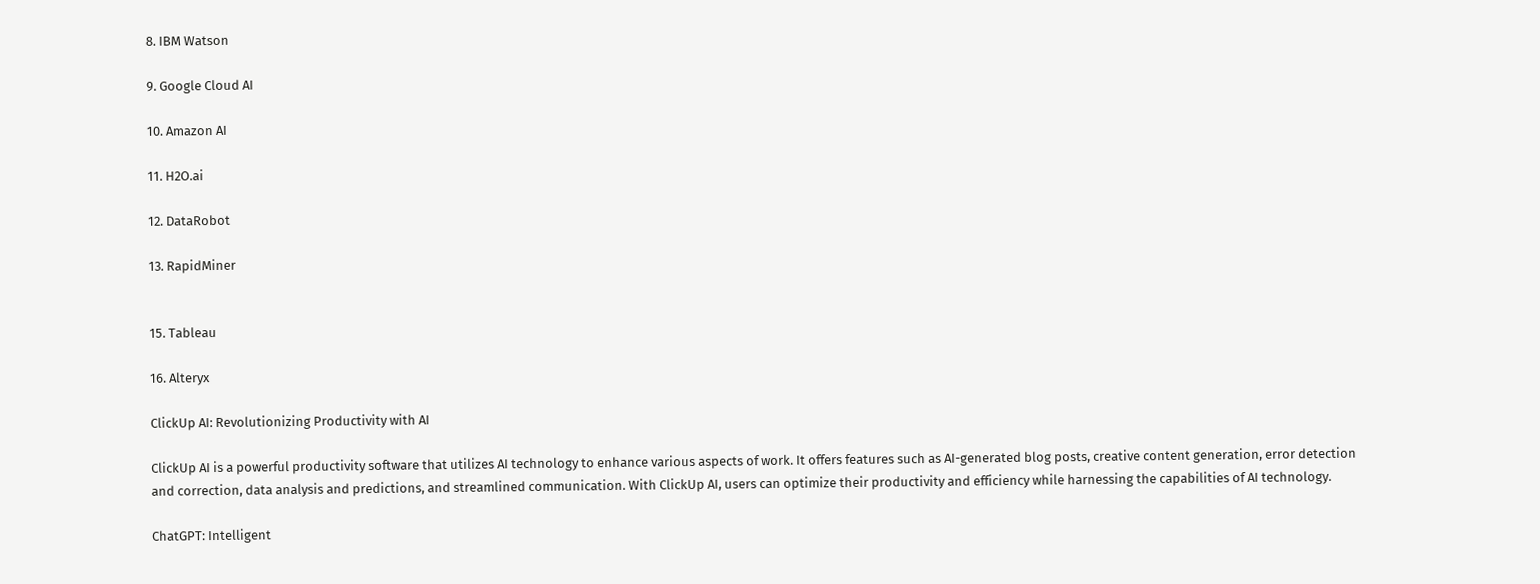8. IBM Watson

9. Google Cloud AI

10. Amazon AI

11. H2O.ai

12. DataRobot

13. RapidMiner


15. Tableau

16. Alteryx

ClickUp AI: Revolutionizing Productivity with AI

ClickUp AI is a powerful productivity software that utilizes AI technology to enhance various aspects of work. It offers features such as AI-generated blog posts, creative content generation, error detection and correction, data analysis and predictions, and streamlined communication. With ClickUp AI, users can optimize their productivity and efficiency while harnessing the capabilities of AI technology.

ChatGPT: Intelligent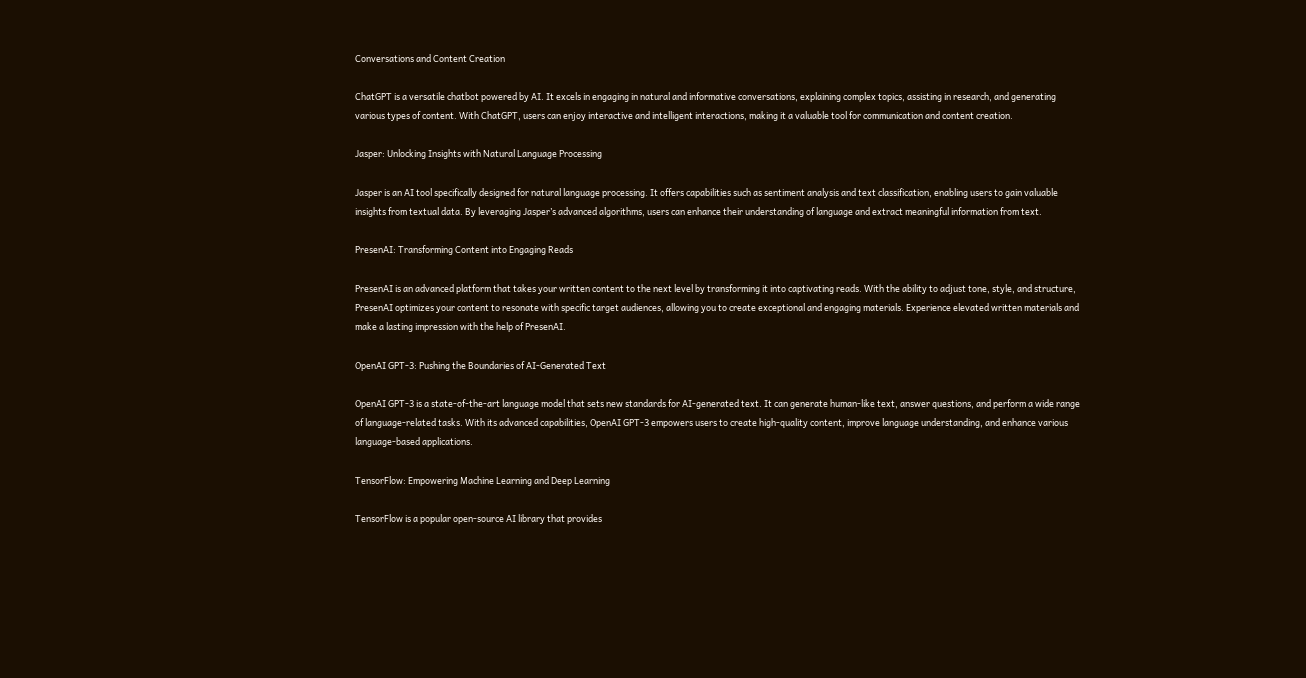Conversations and Content Creation

ChatGPT is a versatile chatbot powered by AI. It excels in engaging in natural and informative conversations, explaining complex topics, assisting in research, and generating various types of content. With ChatGPT, users can enjoy interactive and intelligent interactions, making it a valuable tool for communication and content creation.

Jasper: Unlocking Insights with Natural Language Processing

Jasper is an AI tool specifically designed for natural language processing. It offers capabilities such as sentiment analysis and text classification, enabling users to gain valuable insights from textual data. By leveraging Jasper’s advanced algorithms, users can enhance their understanding of language and extract meaningful information from text.

PresenAI: Transforming Content into Engaging Reads

PresenAI is an advanced platform that takes your written content to the next level by transforming it into captivating reads. With the ability to adjust tone, style, and structure, PresenAI optimizes your content to resonate with specific target audiences, allowing you to create exceptional and engaging materials. Experience elevated written materials and make a lasting impression with the help of PresenAI.

OpenAI GPT-3: Pushing the Boundaries of AI-Generated Text

OpenAI GPT-3 is a state-of-the-art language model that sets new standards for AI-generated text. It can generate human-like text, answer questions, and perform a wide range of language-related tasks. With its advanced capabilities, OpenAI GPT-3 empowers users to create high-quality content, improve language understanding, and enhance various language-based applications.

TensorFlow: Empowering Machine Learning and Deep Learning

TensorFlow is a popular open-source AI library that provides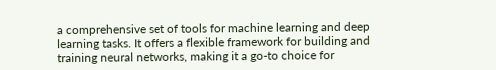a comprehensive set of tools for machine learning and deep learning tasks. It offers a flexible framework for building and training neural networks, making it a go-to choice for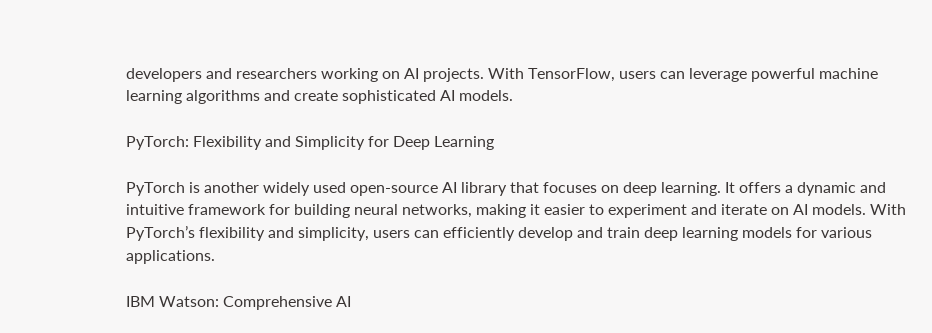developers and researchers working on AI projects. With TensorFlow, users can leverage powerful machine learning algorithms and create sophisticated AI models.

PyTorch: Flexibility and Simplicity for Deep Learning

PyTorch is another widely used open-source AI library that focuses on deep learning. It offers a dynamic and intuitive framework for building neural networks, making it easier to experiment and iterate on AI models. With PyTorch’s flexibility and simplicity, users can efficiently develop and train deep learning models for various applications.

IBM Watson: Comprehensive AI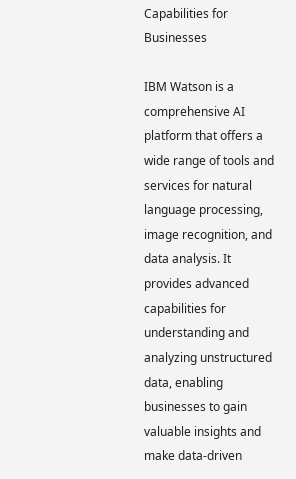Capabilities for Businesses

IBM Watson is a comprehensive AI platform that offers a wide range of tools and services for natural language processing, image recognition, and data analysis. It provides advanced capabilities for understanding and analyzing unstructured data, enabling businesses to gain valuable insights and make data-driven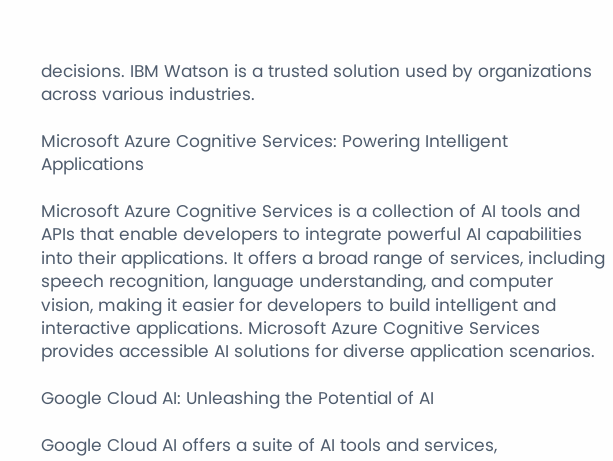decisions. IBM Watson is a trusted solution used by organizations across various industries.

Microsoft Azure Cognitive Services: Powering Intelligent Applications

Microsoft Azure Cognitive Services is a collection of AI tools and APIs that enable developers to integrate powerful AI capabilities into their applications. It offers a broad range of services, including speech recognition, language understanding, and computer vision, making it easier for developers to build intelligent and interactive applications. Microsoft Azure Cognitive Services provides accessible AI solutions for diverse application scenarios.

Google Cloud AI: Unleashing the Potential of AI

Google Cloud AI offers a suite of AI tools and services,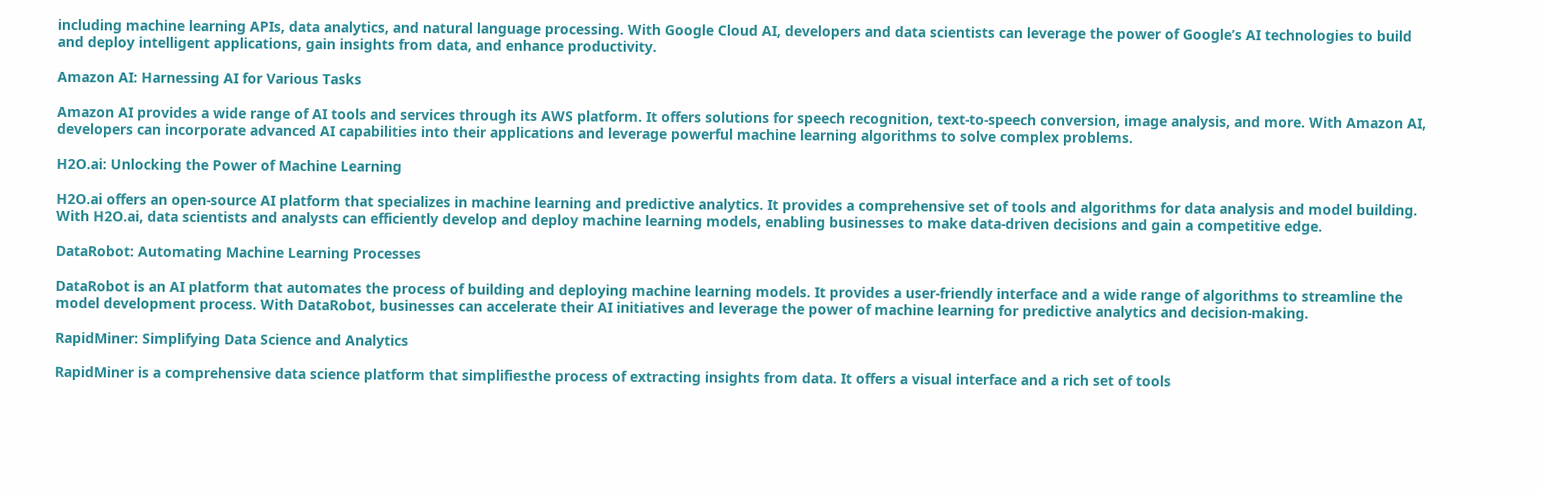including machine learning APIs, data analytics, and natural language processing. With Google Cloud AI, developers and data scientists can leverage the power of Google’s AI technologies to build and deploy intelligent applications, gain insights from data, and enhance productivity.

Amazon AI: Harnessing AI for Various Tasks

Amazon AI provides a wide range of AI tools and services through its AWS platform. It offers solutions for speech recognition, text-to-speech conversion, image analysis, and more. With Amazon AI, developers can incorporate advanced AI capabilities into their applications and leverage powerful machine learning algorithms to solve complex problems.

H2O.ai: Unlocking the Power of Machine Learning

H2O.ai offers an open-source AI platform that specializes in machine learning and predictive analytics. It provides a comprehensive set of tools and algorithms for data analysis and model building. With H2O.ai, data scientists and analysts can efficiently develop and deploy machine learning models, enabling businesses to make data-driven decisions and gain a competitive edge.

DataRobot: Automating Machine Learning Processes

DataRobot is an AI platform that automates the process of building and deploying machine learning models. It provides a user-friendly interface and a wide range of algorithms to streamline the model development process. With DataRobot, businesses can accelerate their AI initiatives and leverage the power of machine learning for predictive analytics and decision-making.

RapidMiner: Simplifying Data Science and Analytics

RapidMiner is a comprehensive data science platform that simplifiesthe process of extracting insights from data. It offers a visual interface and a rich set of tools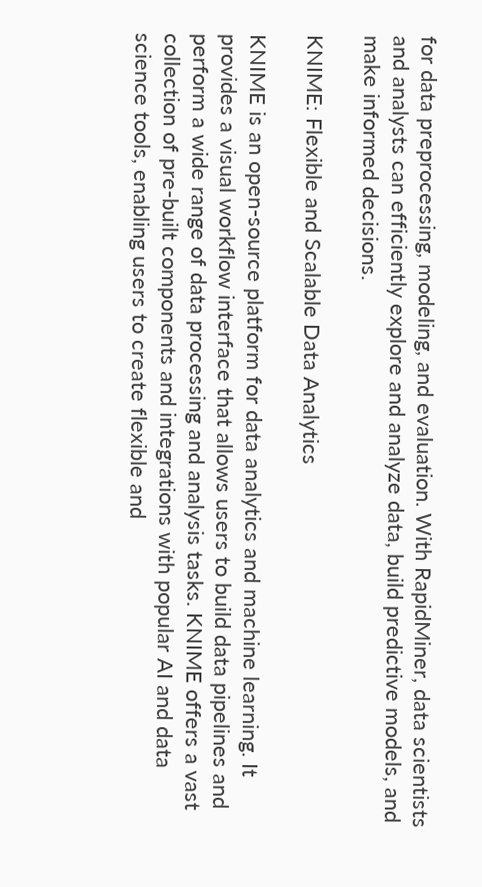for data preprocessing, modeling, and evaluation. With RapidMiner, data scientists and analysts can efficiently explore and analyze data, build predictive models, and make informed decisions.

KNIME: Flexible and Scalable Data Analytics

KNIME is an open-source platform for data analytics and machine learning. It provides a visual workflow interface that allows users to build data pipelines and perform a wide range of data processing and analysis tasks. KNIME offers a vast collection of pre-built components and integrations with popular AI and data science tools, enabling users to create flexible and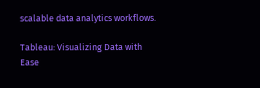scalable data analytics workflows.

Tableau: Visualizing Data with Ease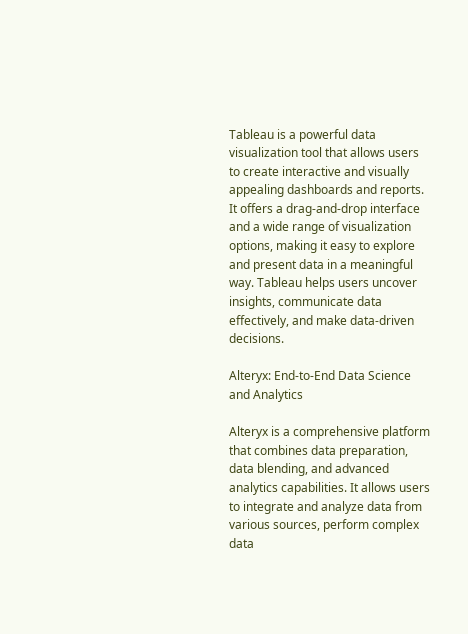Tableau is a powerful data visualization tool that allows users to create interactive and visually appealing dashboards and reports. It offers a drag-and-drop interface and a wide range of visualization options, making it easy to explore and present data in a meaningful way. Tableau helps users uncover insights, communicate data effectively, and make data-driven decisions.

Alteryx: End-to-End Data Science and Analytics

Alteryx is a comprehensive platform that combines data preparation, data blending, and advanced analytics capabilities. It allows users to integrate and analyze data from various sources, perform complex data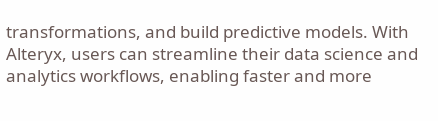transformations, and build predictive models. With Alteryx, users can streamline their data science and analytics workflows, enabling faster and more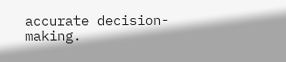accurate decision-making.